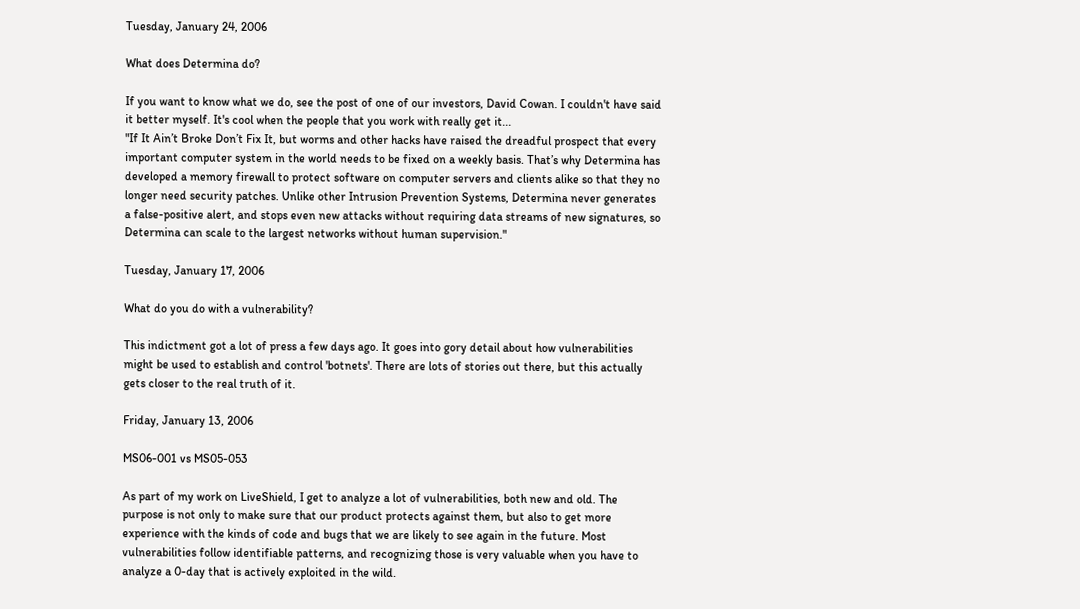Tuesday, January 24, 2006

What does Determina do?

If you want to know what we do, see the post of one of our investors, David Cowan. I couldn't have said it better myself. It's cool when the people that you work with really get it...
"If It Ain’t Broke Don’t Fix It, but worms and other hacks have raised the dreadful prospect that every important computer system in the world needs to be fixed on a weekly basis. That’s why Determina has developed a memory firewall to protect software on computer servers and clients alike so that they no longer need security patches. Unlike other Intrusion Prevention Systems, Determina never generates a false-positive alert, and stops even new attacks without requiring data streams of new signatures, so Determina can scale to the largest networks without human supervision."

Tuesday, January 17, 2006

What do you do with a vulnerability?

This indictment got a lot of press a few days ago. It goes into gory detail about how vulnerabilities might be used to establish and control 'botnets'. There are lots of stories out there, but this actually gets closer to the real truth of it.

Friday, January 13, 2006

MS06-001 vs MS05-053

As part of my work on LiveShield, I get to analyze a lot of vulnerabilities, both new and old. The purpose is not only to make sure that our product protects against them, but also to get more experience with the kinds of code and bugs that we are likely to see again in the future. Most vulnerabilities follow identifiable patterns, and recognizing those is very valuable when you have to analyze a 0-day that is actively exploited in the wild.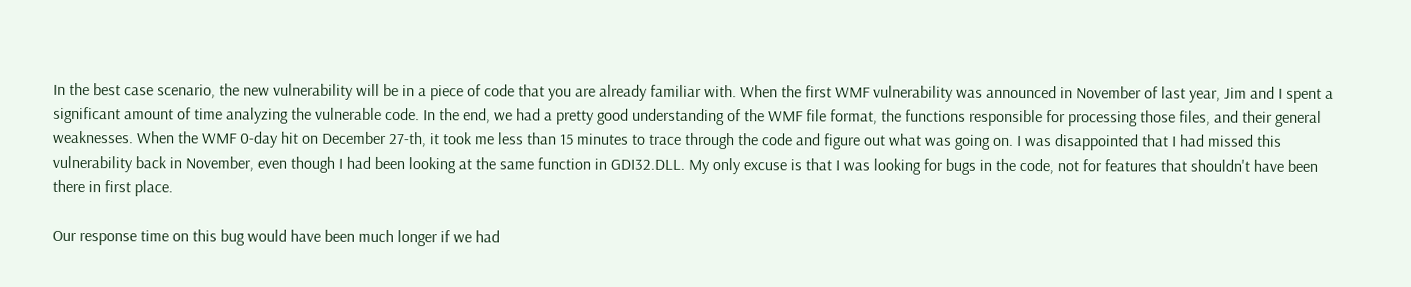In the best case scenario, the new vulnerability will be in a piece of code that you are already familiar with. When the first WMF vulnerability was announced in November of last year, Jim and I spent a significant amount of time analyzing the vulnerable code. In the end, we had a pretty good understanding of the WMF file format, the functions responsible for processing those files, and their general weaknesses. When the WMF 0-day hit on December 27-th, it took me less than 15 minutes to trace through the code and figure out what was going on. I was disappointed that I had missed this vulnerability back in November, even though I had been looking at the same function in GDI32.DLL. My only excuse is that I was looking for bugs in the code, not for features that shouldn't have been there in first place.

Our response time on this bug would have been much longer if we had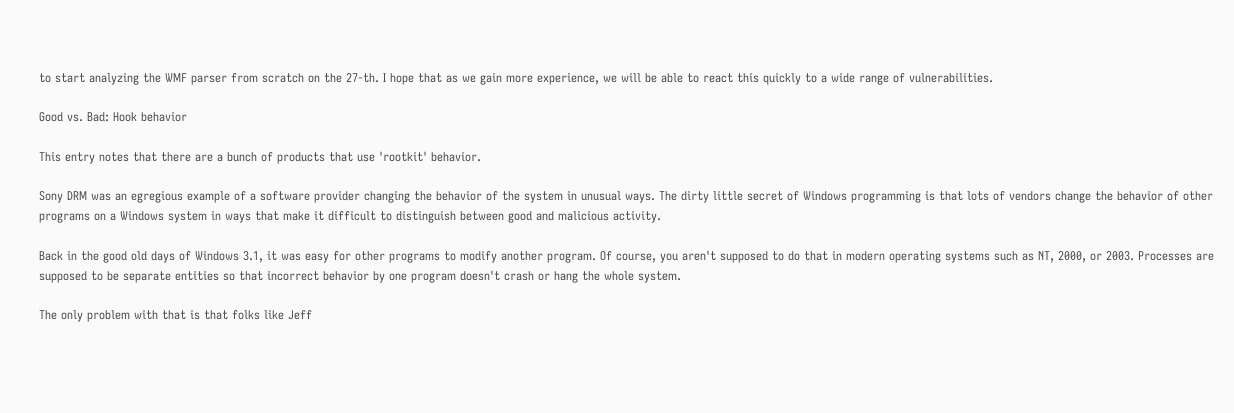to start analyzing the WMF parser from scratch on the 27-th. I hope that as we gain more experience, we will be able to react this quickly to a wide range of vulnerabilities.

Good vs. Bad: Hook behavior

This entry notes that there are a bunch of products that use 'rootkit' behavior.

Sony DRM was an egregious example of a software provider changing the behavior of the system in unusual ways. The dirty little secret of Windows programming is that lots of vendors change the behavior of other programs on a Windows system in ways that make it difficult to distinguish between good and malicious activity.

Back in the good old days of Windows 3.1, it was easy for other programs to modify another program. Of course, you aren't supposed to do that in modern operating systems such as NT, 2000, or 2003. Processes are supposed to be separate entities so that incorrect behavior by one program doesn't crash or hang the whole system.

The only problem with that is that folks like Jeff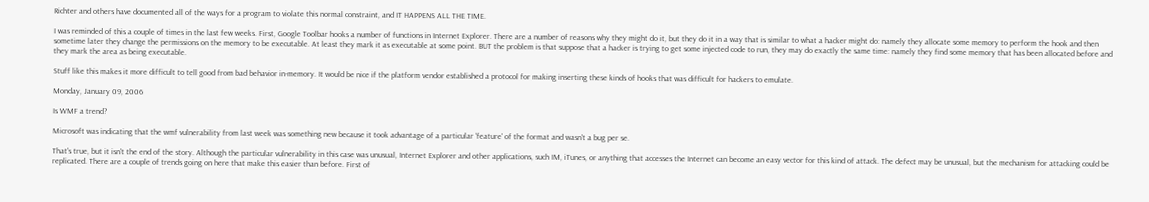Richter and others have documented all of the ways for a program to violate this normal constraint, and IT HAPPENS ALL THE TIME.

I was reminded of this a couple of times in the last few weeks. First, Google Toolbar hooks a number of functions in Internet Explorer. There are a number of reasons why they might do it, but they do it in a way that is similar to what a hacker might do: namely they allocate some memory to perform the hook and then sometime later they change the permissions on the memory to be executable. At least they mark it as executable at some point. BUT the problem is that suppose that a hacker is trying to get some injected code to run, they may do exactly the same time: namely they find some memory that has been allocated before and they mark the area as being executable.

Stuff like this makes it more difficult to tell good from bad behavior in-memory. It would be nice if the platform vendor established a protocol for making inserting these kinds of hooks that was difficult for hackers to emulate.

Monday, January 09, 2006

Is WMF a trend?

Microsoft was indicating that the wmf vulnerability from last week was something new because it took advantage of a particular 'feature' of the format and wasn't a bug per se.

That's true, but it isn't the end of the story. Although the particular vulnerability in this case was unusual, Internet Explorer and other applications, such IM, iTunes, or anything that accesses the Internet can become an easy vector for this kind of attack. The defect may be unusual, but the mechanism for attacking could be replicated. There are a couple of trends going on here that make this easier than before. First of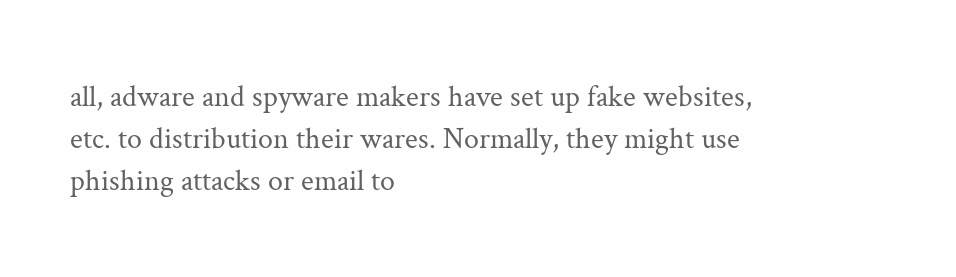all, adware and spyware makers have set up fake websites, etc. to distribution their wares. Normally, they might use phishing attacks or email to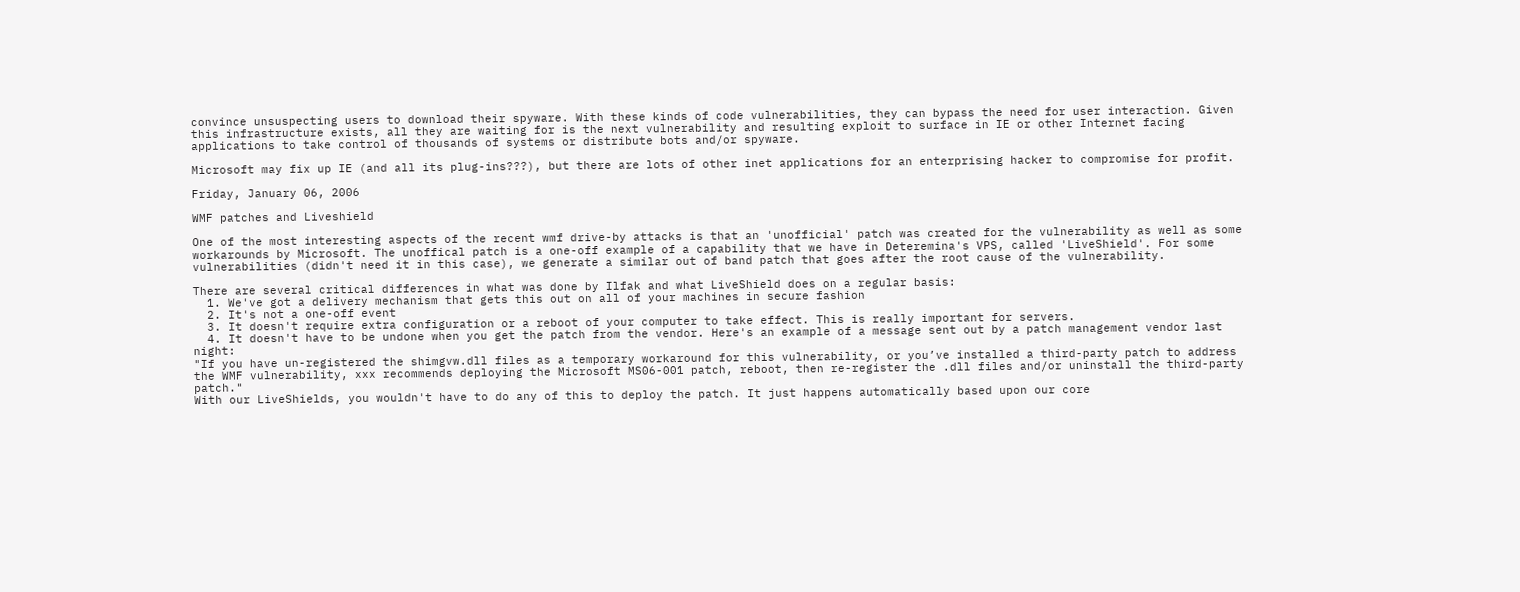convince unsuspecting users to download their spyware. With these kinds of code vulnerabilities, they can bypass the need for user interaction. Given this infrastructure exists, all they are waiting for is the next vulnerability and resulting exploit to surface in IE or other Internet facing applications to take control of thousands of systems or distribute bots and/or spyware.

Microsoft may fix up IE (and all its plug-ins???), but there are lots of other inet applications for an enterprising hacker to compromise for profit.

Friday, January 06, 2006

WMF patches and Liveshield

One of the most interesting aspects of the recent wmf drive-by attacks is that an 'unofficial' patch was created for the vulnerability as well as some workarounds by Microsoft. The unoffical patch is a one-off example of a capability that we have in Deteremina's VPS, called 'LiveShield'. For some vulnerabilities (didn't need it in this case), we generate a similar out of band patch that goes after the root cause of the vulnerability.

There are several critical differences in what was done by Ilfak and what LiveShield does on a regular basis:
  1. We've got a delivery mechanism that gets this out on all of your machines in secure fashion
  2. It's not a one-off event
  3. It doesn't require extra configuration or a reboot of your computer to take effect. This is really important for servers.
  4. It doesn't have to be undone when you get the patch from the vendor. Here's an example of a message sent out by a patch management vendor last night:
"If you have un-registered the shimgvw.dll files as a temporary workaround for this vulnerability, or you’ve installed a third-party patch to address the WMF vulnerability, xxx recommends deploying the Microsoft MS06-001 patch, reboot, then re-register the .dll files and/or uninstall the third-party patch."
With our LiveShields, you wouldn't have to do any of this to deploy the patch. It just happens automatically based upon our core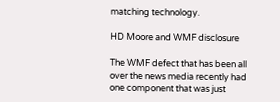matching technology.

HD Moore and WMF disclosure

The WMF defect that has been all over the news media recently had one component that was just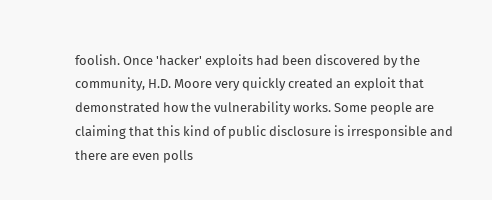foolish. Once 'hacker' exploits had been discovered by the community, H.D. Moore very quickly created an exploit that demonstrated how the vulnerability works. Some people are claiming that this kind of public disclosure is irresponsible and there are even polls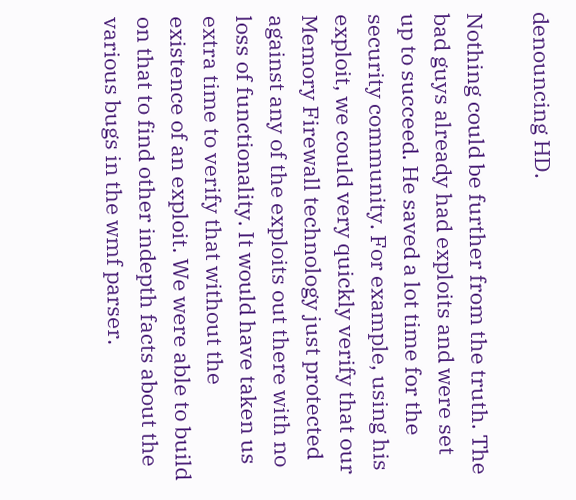denouncing HD.

Nothing could be further from the truth. The bad guys already had exploits and were set up to succeed. He saved a lot time for the security community. For example, using his exploit, we could very quickly verify that our Memory Firewall technology just protected against any of the exploits out there with no loss of functionality. It would have taken us extra time to verify that without the existence of an exploit. We were able to build on that to find other indepth facts about the various bugs in the wmf parser.